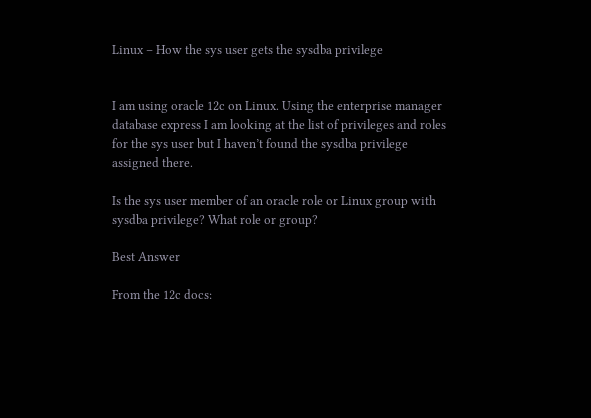Linux – How the sys user gets the sysdba privilege


I am using oracle 12c on Linux. Using the enterprise manager database express I am looking at the list of privileges and roles for the sys user but I haven’t found the sysdba privilege assigned there.

Is the sys user member of an oracle role or Linux group with sysdba privilege? What role or group?

Best Answer

From the 12c docs: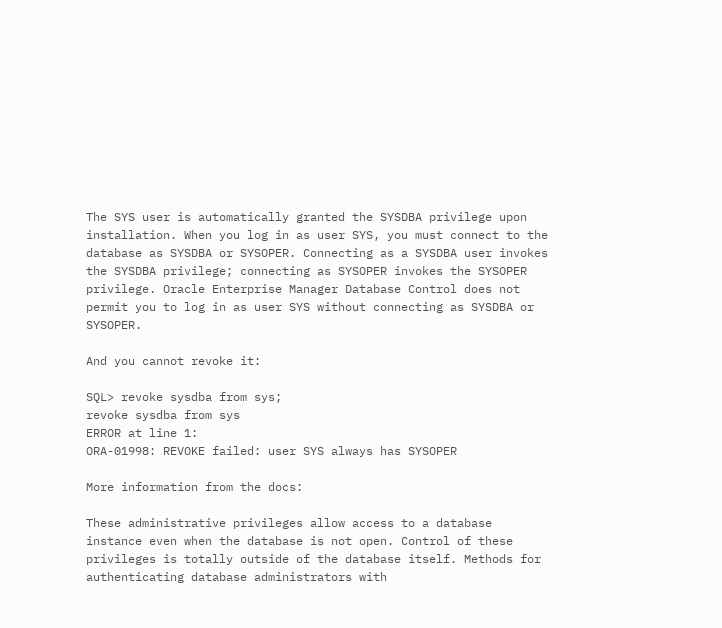The SYS user is automatically granted the SYSDBA privilege upon installation. When you log in as user SYS, you must connect to the database as SYSDBA or SYSOPER. Connecting as a SYSDBA user invokes the SYSDBA privilege; connecting as SYSOPER invokes the SYSOPER privilege. Oracle Enterprise Manager Database Control does not permit you to log in as user SYS without connecting as SYSDBA or SYSOPER.

And you cannot revoke it:

SQL> revoke sysdba from sys;
revoke sysdba from sys
ERROR at line 1:
ORA-01998: REVOKE failed: user SYS always has SYSOPER

More information from the docs:

These administrative privileges allow access to a database instance even when the database is not open. Control of these privileges is totally outside of the database itself. Methods for authenticating database administrators with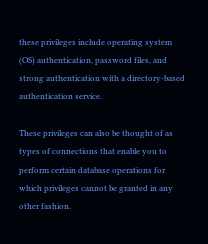these privileges include operating system (OS) authentication, password files, and strong authentication with a directory-based authentication service.

These privileges can also be thought of as types of connections that enable you to perform certain database operations for which privileges cannot be granted in any other fashion.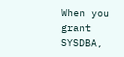When you grant SYSDBA,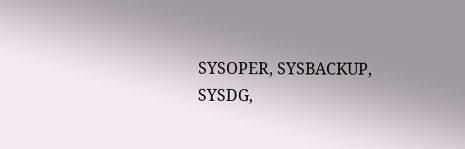SYSOPER, SYSBACKUP, SYSDG,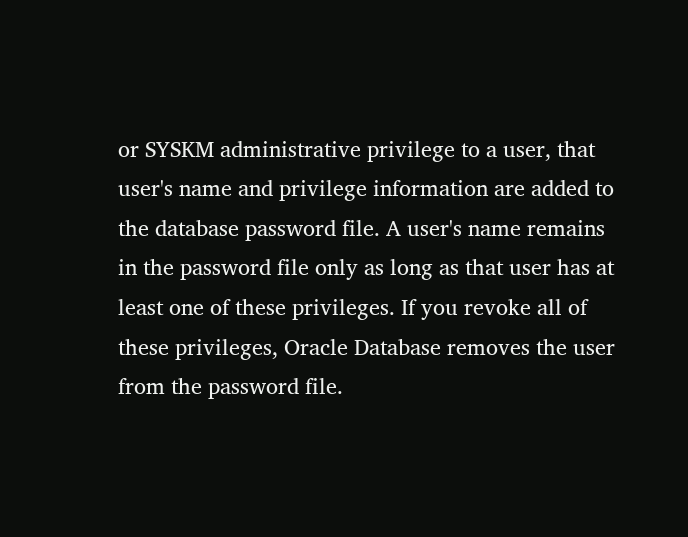or SYSKM administrative privilege to a user, that user's name and privilege information are added to the database password file. A user's name remains in the password file only as long as that user has at least one of these privileges. If you revoke all of these privileges, Oracle Database removes the user from the password file.